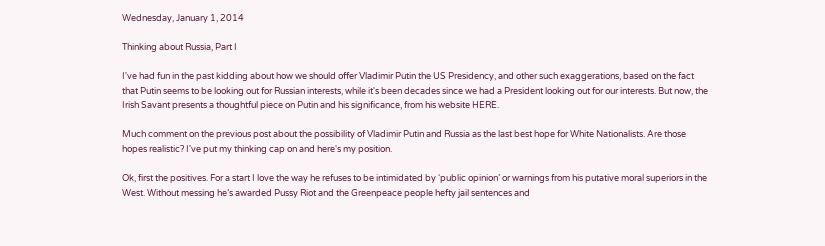Wednesday, January 1, 2014

Thinking about Russia, Part I

I've had fun in the past kidding about how we should offer Vladimir Putin the US Presidency, and other such exaggerations, based on the fact that Putin seems to be looking out for Russian interests, while it's been decades since we had a President looking out for our interests. But now, the Irish Savant presents a thoughtful piece on Putin and his significance, from his website HERE.

Much comment on the previous post about the possibility of Vladimir Putin and Russia as the last best hope for White Nationalists. Are those hopes realistic? I've put my thinking cap on and here's my position.

Ok, first the positives. For a start I love the way he refuses to be intimidated by ‘public opinion’ or warnings from his putative moral superiors in the West. Without messing he’s awarded Pussy Riot and the Greenpeace people hefty jail sentences and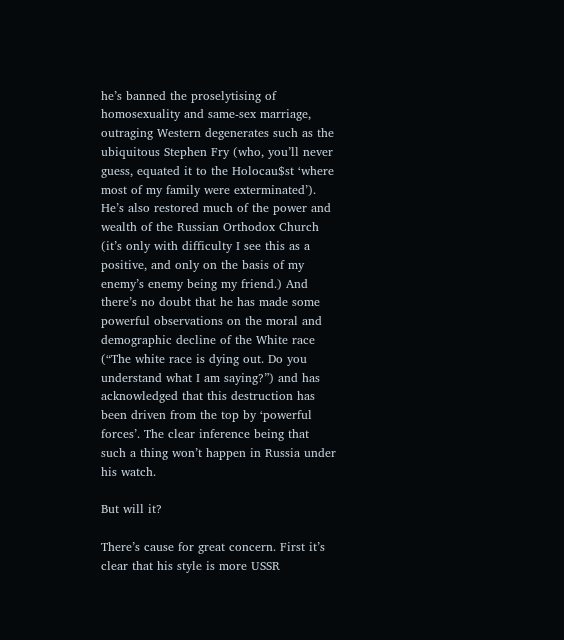he’s banned the proselytising of homosexuality and same-sex marriage, outraging Western degenerates such as the ubiquitous Stephen Fry (who, you’ll never guess, equated it to the Holocau$st ‘where most of my family were exterminated’).
He’s also restored much of the power and wealth of the Russian Orthodox Church (it’s only with difficulty I see this as a positive, and only on the basis of my enemy’s enemy being my friend.) And there’s no doubt that he has made some powerful observations on the moral and demographic decline of the White race (“The white race is dying out. Do you understand what I am saying?”) and has acknowledged that this destruction has been driven from the top by ‘powerful forces’. The clear inference being that such a thing won’t happen in Russia under his watch.

But will it?

There’s cause for great concern. First it’s clear that his style is more USSR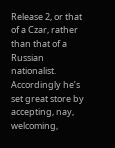Release 2, or that of a Czar, rather than that of a Russian nationalist. Accordingly he’s set great store by accepting, nay, welcoming,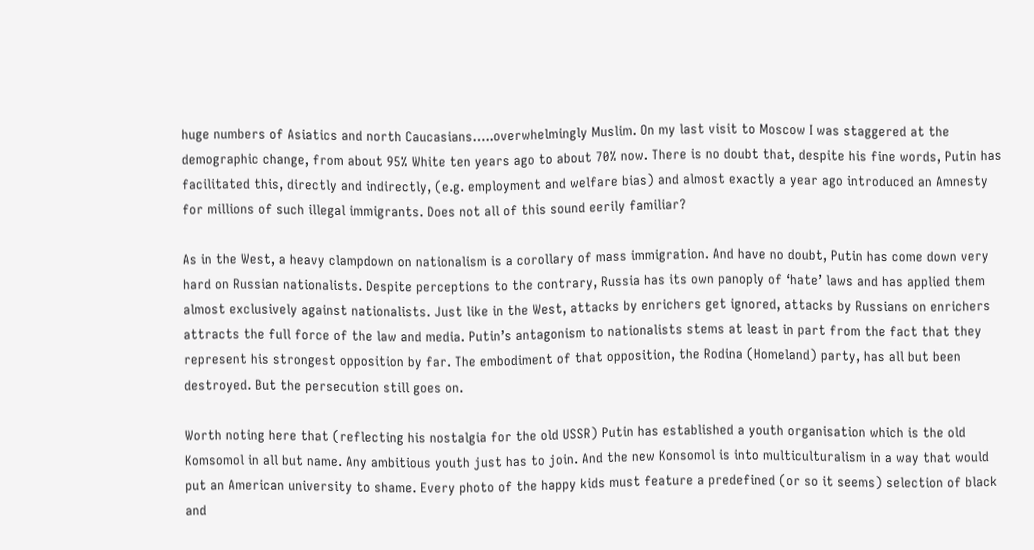huge numbers of Asiatics and north Caucasians…..overwhelmingly Muslim. On my last visit to Moscow I was staggered at the demographic change, from about 95% White ten years ago to about 70% now. There is no doubt that, despite his fine words, Putin has facilitated this, directly and indirectly, (e.g. employment and welfare bias) and almost exactly a year ago introduced an Amnesty for millions of such illegal immigrants. Does not all of this sound eerily familiar?

As in the West, a heavy clampdown on nationalism is a corollary of mass immigration. And have no doubt, Putin has come down very hard on Russian nationalists. Despite perceptions to the contrary, Russia has its own panoply of ‘hate’ laws and has applied them almost exclusively against nationalists. Just like in the West, attacks by enrichers get ignored, attacks by Russians on enrichers attracts the full force of the law and media. Putin’s antagonism to nationalists stems at least in part from the fact that they represent his strongest opposition by far. The embodiment of that opposition, the Rodina (Homeland) party, has all but been destroyed. But the persecution still goes on.

Worth noting here that (reflecting his nostalgia for the old USSR) Putin has established a youth organisation which is the old Komsomol in all but name. Any ambitious youth just has to join. And the new Konsomol is into multiculturalism in a way that would put an American university to shame. Every photo of the happy kids must feature a predefined (or so it seems) selection of black and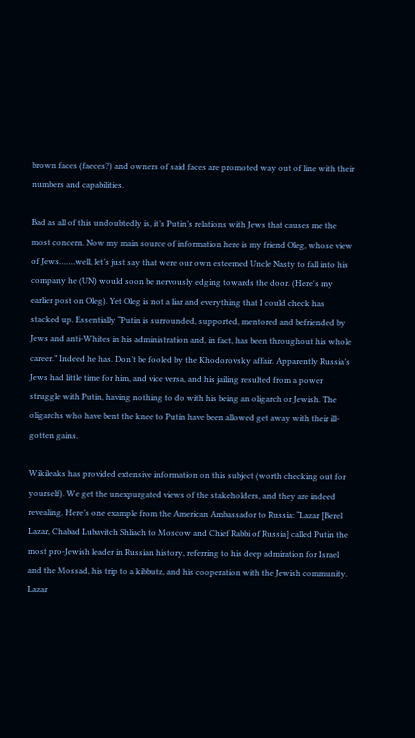brown faces (faeces?) and owners of said faces are promoted way out of line with their numbers and capabilities.

Bad as all of this undoubtedly is, it’s Putin’s relations with Jews that causes me the most concern. Now my main source of information here is my friend Oleg, whose view of Jews…….well, let’s just say that were our own esteemed Uncle Nasty to fall into his company he (UN) would soon be nervously edging towards the door. (Here's my earlier post on Oleg). Yet Oleg is not a liar and everything that I could check has stacked up. Essentially “Putin is surrounded, supported, mentored and befriended by Jews and anti-Whites in his administration and, in fact, has been throughout his whole career.” Indeed he has. Don’t be fooled by the Khodorovsky affair. Apparently Russia’s Jews had little time for him, and vice versa, and his jailing resulted from a power struggle with Putin, having nothing to do with his being an oligarch or Jewish. The oligarchs who have bent the knee to Putin have been allowed get away with their ill-gotten gains.

Wikileaks has provided extensive information on this subject (worth checking out for yourself). We get the unexpurgated views of the stakeholders, and they are indeed revealing. Here’s one example from the American Ambassador to Russia: “Lazar [Berel Lazar, Chabad Lubavitch Shliach to Moscow and Chief Rabbi of Russia] called Putin the most pro-Jewish leader in Russian history, referring to his deep admiration for Israel and the Mossad, his trip to a kibbutz, and his cooperation with the Jewish community. Lazar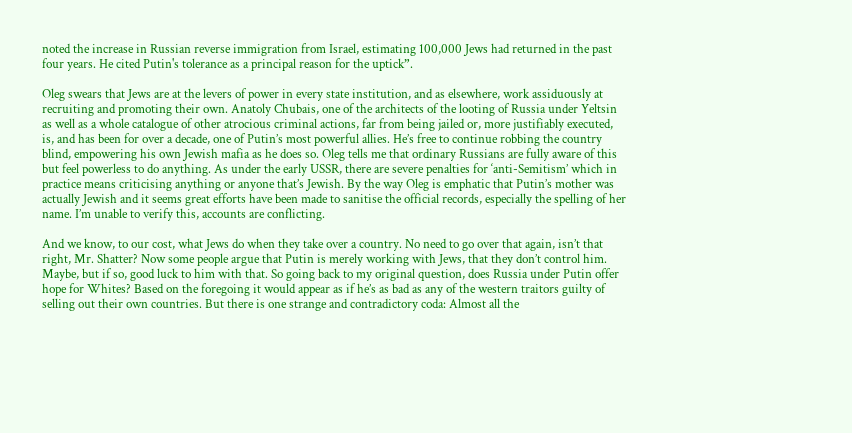noted the increase in Russian reverse immigration from Israel, estimating 100,000 Jews had returned in the past four years. He cited Putin's tolerance as a principal reason for the uptick”.

Oleg swears that Jews are at the levers of power in every state institution, and as elsewhere, work assiduously at recruiting and promoting their own. Anatoly Chubais, one of the architects of the looting of Russia under Yeltsin as well as a whole catalogue of other atrocious criminal actions, far from being jailed or, more justifiably executed, is, and has been for over a decade, one of Putin’s most powerful allies. He’s free to continue robbing the country blind, empowering his own Jewish mafia as he does so. Oleg tells me that ordinary Russians are fully aware of this but feel powerless to do anything. As under the early USSR, there are severe penalties for ‘anti-Semitism’ which in practice means criticising anything or anyone that’s Jewish. By the way Oleg is emphatic that Putin’s mother was actually Jewish and it seems great efforts have been made to sanitise the official records, especially the spelling of her name. I’m unable to verify this, accounts are conflicting.

And we know, to our cost, what Jews do when they take over a country. No need to go over that again, isn’t that right, Mr. Shatter? Now some people argue that Putin is merely working with Jews, that they don’t control him. Maybe, but if so, good luck to him with that. So going back to my original question, does Russia under Putin offer hope for Whites? Based on the foregoing it would appear as if he’s as bad as any of the western traitors guilty of selling out their own countries. But there is one strange and contradictory coda: Almost all the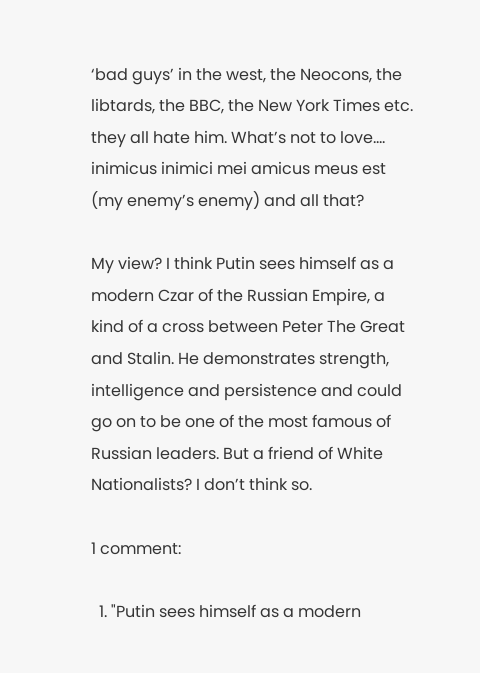‘bad guys’ in the west, the Neocons, the libtards, the BBC, the New York Times etc. they all hate him. What’s not to love…. inimicus inimici mei amicus meus est (my enemy’s enemy) and all that?

My view? I think Putin sees himself as a modern Czar of the Russian Empire, a kind of a cross between Peter The Great and Stalin. He demonstrates strength, intelligence and persistence and could go on to be one of the most famous of Russian leaders. But a friend of White Nationalists? I don’t think so.

1 comment:

  1. "Putin sees himself as a modern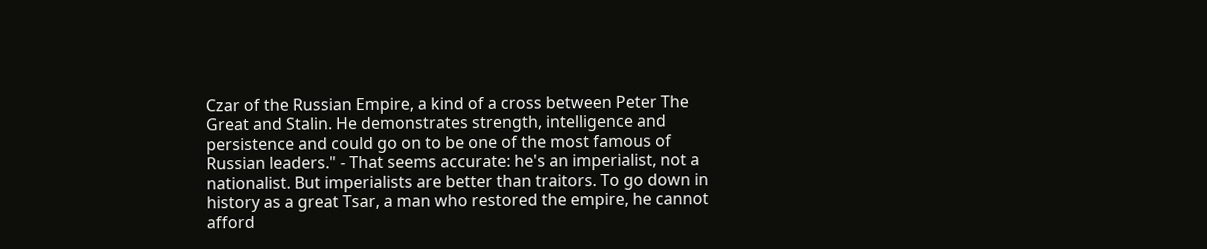Czar of the Russian Empire, a kind of a cross between Peter The Great and Stalin. He demonstrates strength, intelligence and persistence and could go on to be one of the most famous of Russian leaders." - That seems accurate: he's an imperialist, not a nationalist. But imperialists are better than traitors. To go down in history as a great Tsar, a man who restored the empire, he cannot afford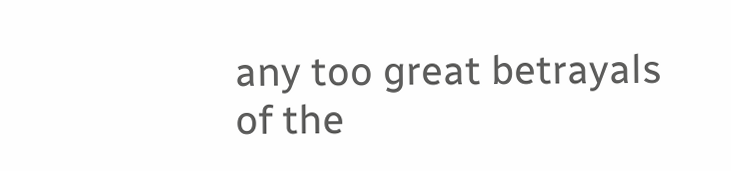any too great betrayals of the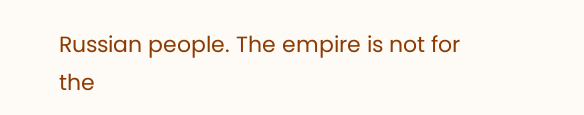Russian people. The empire is not for the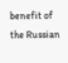benefit of the Russian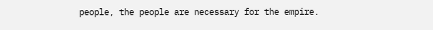people, the people are necessary for the empire.